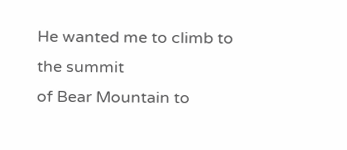He wanted me to climb to the summit
of Bear Mountain to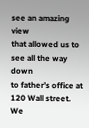see an amazing view
that allowed us to see all the way down
to father’s office at 120 Wall street.
We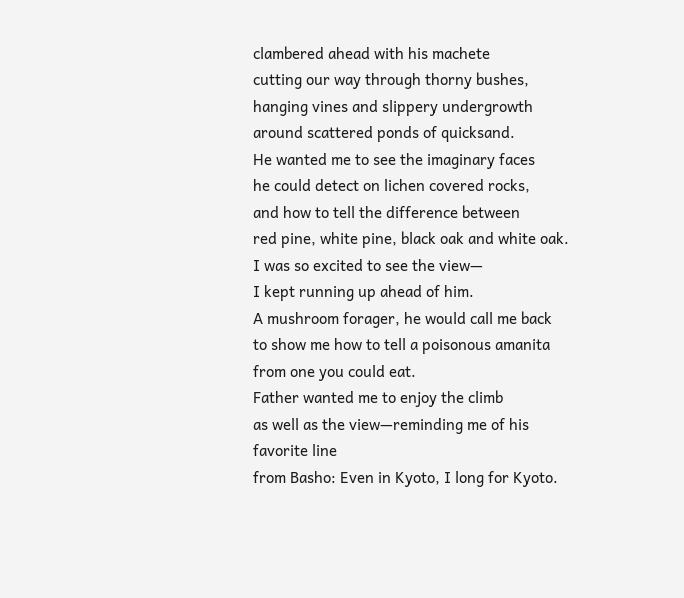clambered ahead with his machete
cutting our way through thorny bushes,
hanging vines and slippery undergrowth
around scattered ponds of quicksand.
He wanted me to see the imaginary faces
he could detect on lichen covered rocks,
and how to tell the difference between
red pine, white pine, black oak and white oak.
I was so excited to see the view—
I kept running up ahead of him.
A mushroom forager, he would call me back
to show me how to tell a poisonous amanita
from one you could eat.
Father wanted me to enjoy the climb
as well as the view—reminding me of his favorite line
from Basho: Even in Kyoto, I long for Kyoto.